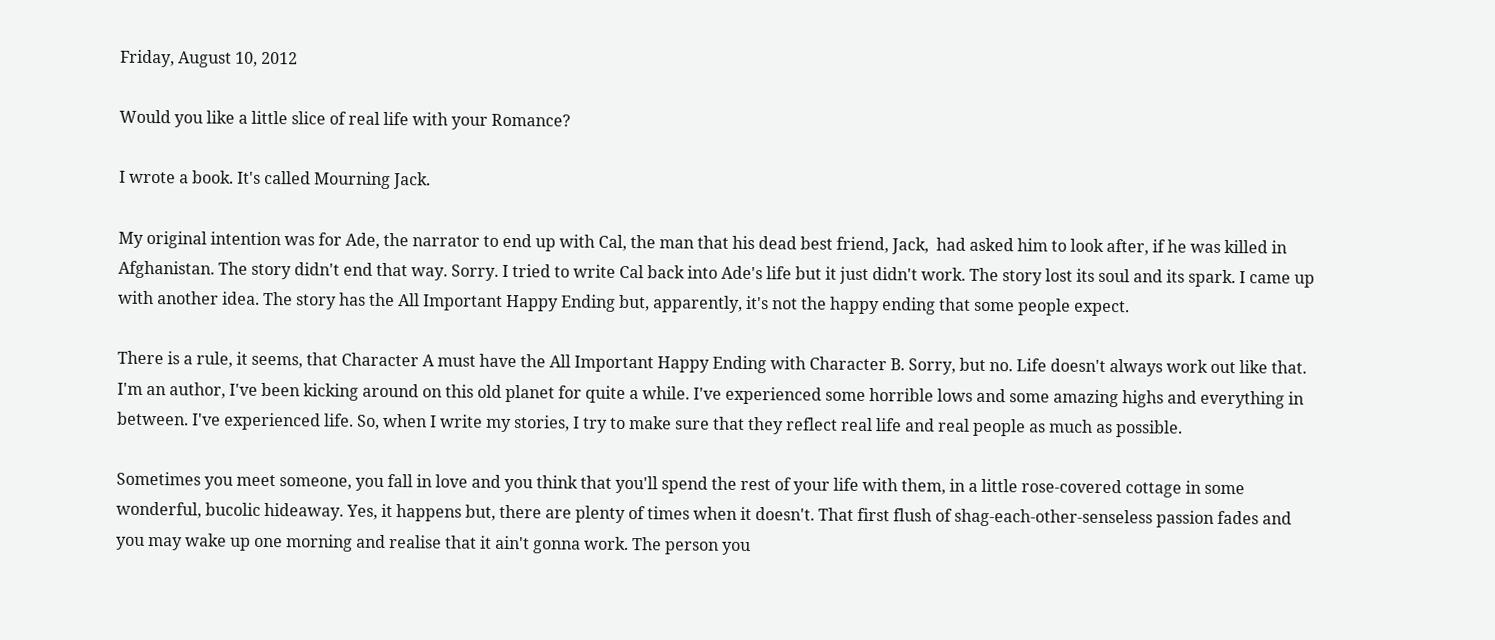Friday, August 10, 2012

Would you like a little slice of real life with your Romance?

I wrote a book. It's called Mourning Jack.

My original intention was for Ade, the narrator to end up with Cal, the man that his dead best friend, Jack,  had asked him to look after, if he was killed in Afghanistan. The story didn't end that way. Sorry. I tried to write Cal back into Ade's life but it just didn't work. The story lost its soul and its spark. I came up with another idea. The story has the All Important Happy Ending but, apparently, it's not the happy ending that some people expect.

There is a rule, it seems, that Character A must have the All Important Happy Ending with Character B. Sorry, but no. Life doesn't always work out like that. I'm an author, I've been kicking around on this old planet for quite a while. I've experienced some horrible lows and some amazing highs and everything in between. I've experienced life. So, when I write my stories, I try to make sure that they reflect real life and real people as much as possible.

Sometimes you meet someone, you fall in love and you think that you'll spend the rest of your life with them, in a little rose-covered cottage in some wonderful, bucolic hideaway. Yes, it happens but, there are plenty of times when it doesn't. That first flush of shag-each-other-senseless passion fades and you may wake up one morning and realise that it ain't gonna work. The person you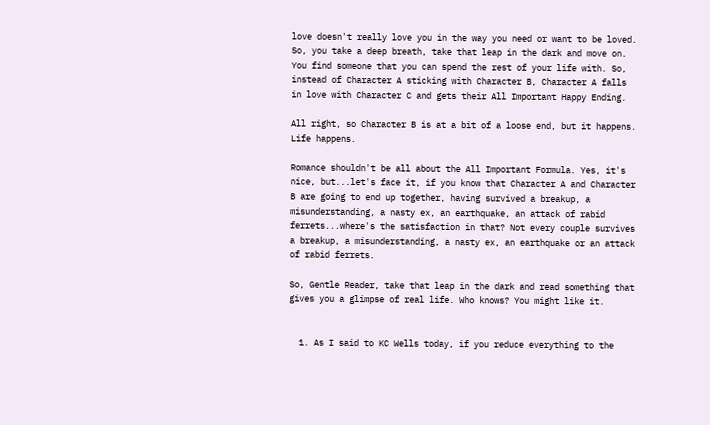love doesn't really love you in the way you need or want to be loved. So, you take a deep breath, take that leap in the dark and move on. You find someone that you can spend the rest of your life with. So, instead of Character A sticking with Character B, Character A falls in love with Character C and gets their All Important Happy Ending.

All right, so Character B is at a bit of a loose end, but it happens. Life happens.

Romance shouldn't be all about the All Important Formula. Yes, it's nice, but...let's face it, if you know that Character A and Character B are going to end up together, having survived a breakup, a misunderstanding, a nasty ex, an earthquake, an attack of rabid ferrets...where's the satisfaction in that? Not every couple survives a breakup, a misunderstanding, a nasty ex, an earthquake or an attack of rabid ferrets.

So, Gentle Reader, take that leap in the dark and read something that gives you a glimpse of real life. Who knows? You might like it.


  1. As I said to KC Wells today, if you reduce everything to the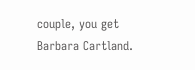couple, you get Barbara Cartland.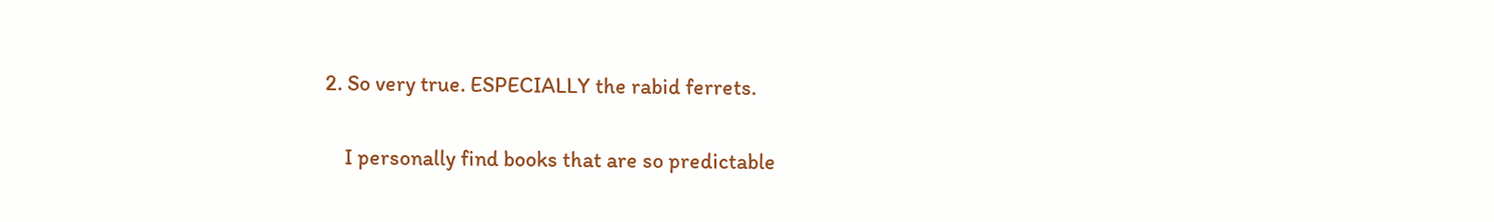2. So very true. ESPECIALLY the rabid ferrets.

    I personally find books that are so predictable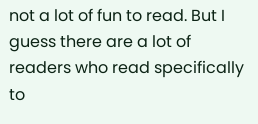not a lot of fun to read. But I guess there are a lot of readers who read specifically to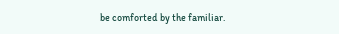be comforted by the familiar.